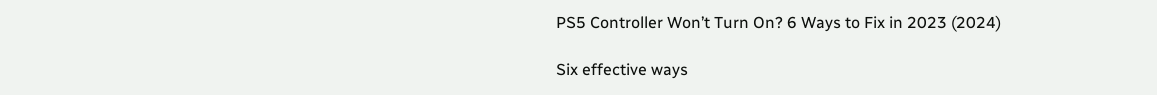PS5 Controller Won’t Turn On? 6 Ways to Fix in 2023 (2024)

Six effective ways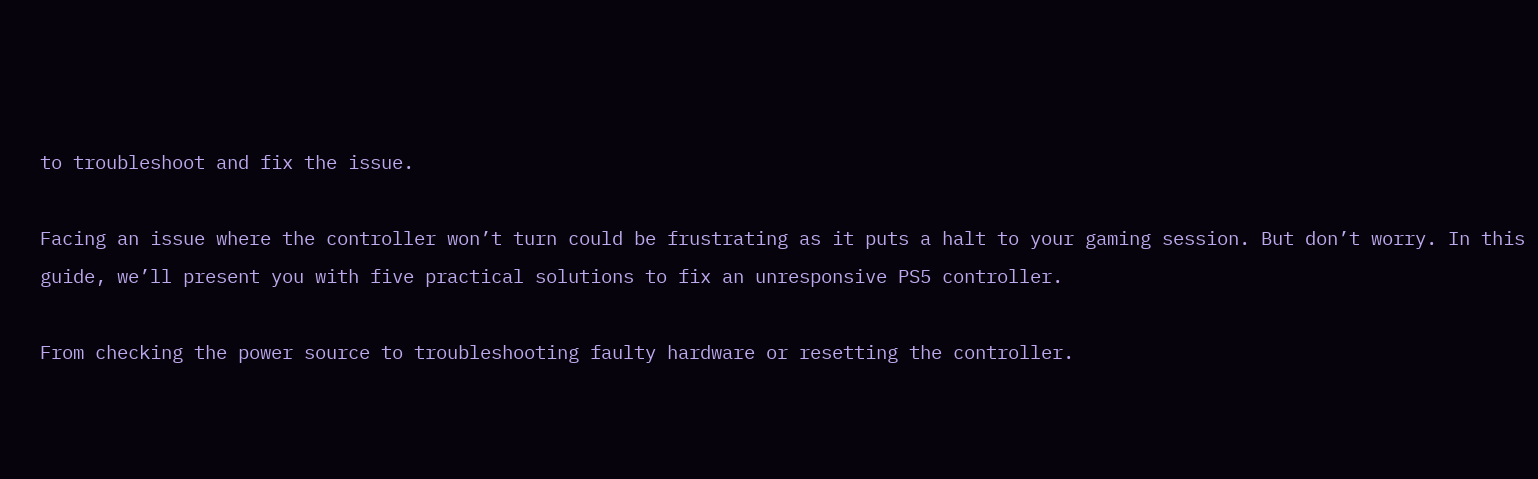to troubleshoot and fix the issue.

Facing an issue where the controller won’t turn could be frustrating as it puts a halt to your gaming session. But don’t worry. In this guide, we’ll present you with five practical solutions to fix an unresponsive PS5 controller.

From checking the power source to troubleshooting faulty hardware or resetting the controller.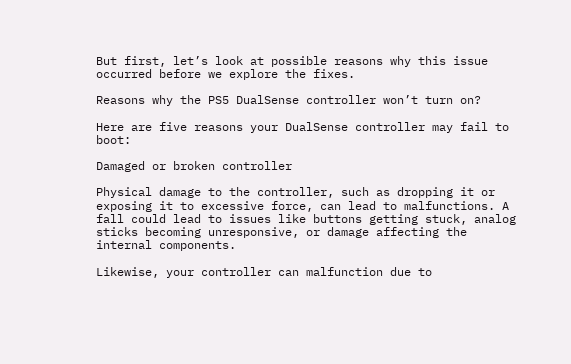But first, let’s look at possible reasons why this issue occurred before we explore the fixes.

Reasons why the PS5 DualSense controller won’t turn on?

Here are five reasons your DualSense controller may fail to boot:

Damaged or broken controller

Physical damage to the controller, such as dropping it or exposing it to excessive force, can lead to malfunctions. A fall could lead to issues like buttons getting stuck, analog sticks becoming unresponsive, or damage affecting the internal components.

Likewise, your controller can malfunction due to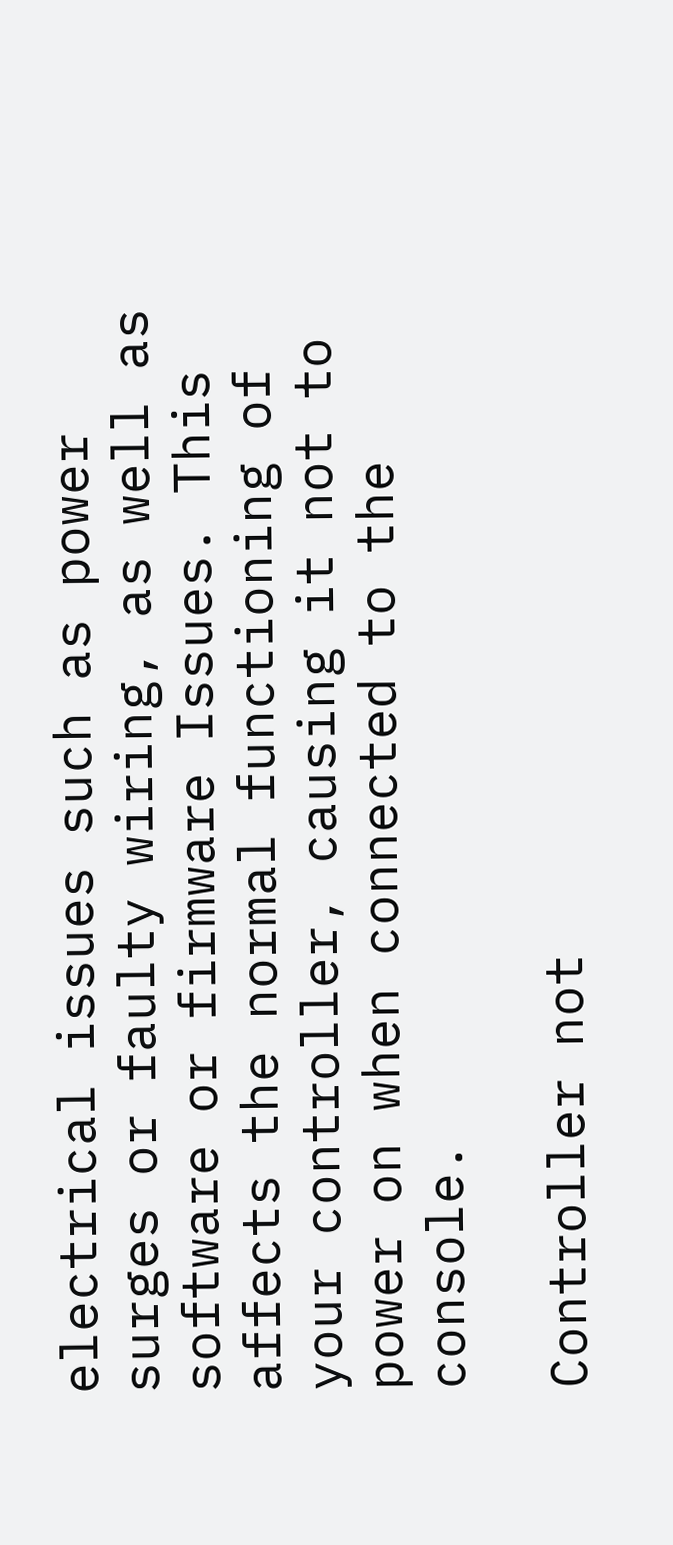electrical issues such as power surges or faulty wiring, as well as software or firmware Issues. This affects the normal functioning of your controller, causing it not to power on when connected to the console.

Controller not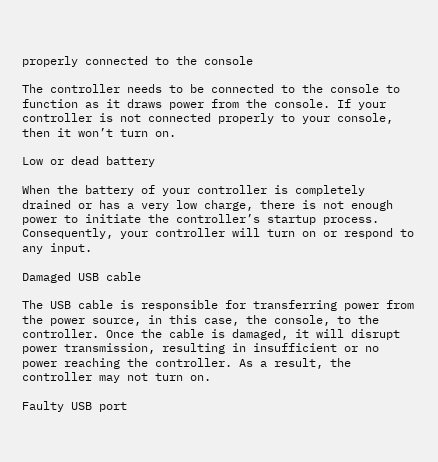properly connected to the console

The controller needs to be connected to the console to function as it draws power from the console. If your controller is not connected properly to your console, then it won’t turn on.

Low or dead battery

When the battery of your controller is completely drained or has a very low charge, there is not enough power to initiate the controller’s startup process. Consequently, your controller will turn on or respond to any input.

Damaged USB cable

The USB cable is responsible for transferring power from the power source, in this case, the console, to the controller. Once the cable is damaged, it will disrupt power transmission, resulting in insufficient or no power reaching the controller. As a result, the controller may not turn on.

Faulty USB port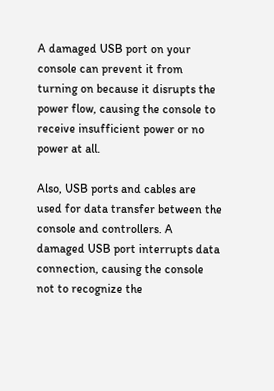A damaged USB port on your console can prevent it from turning on because it disrupts the power flow, causing the console to receive insufficient power or no power at all.

Also, USB ports and cables are used for data transfer between the console and controllers. A damaged USB port interrupts data connection, causing the console not to recognize the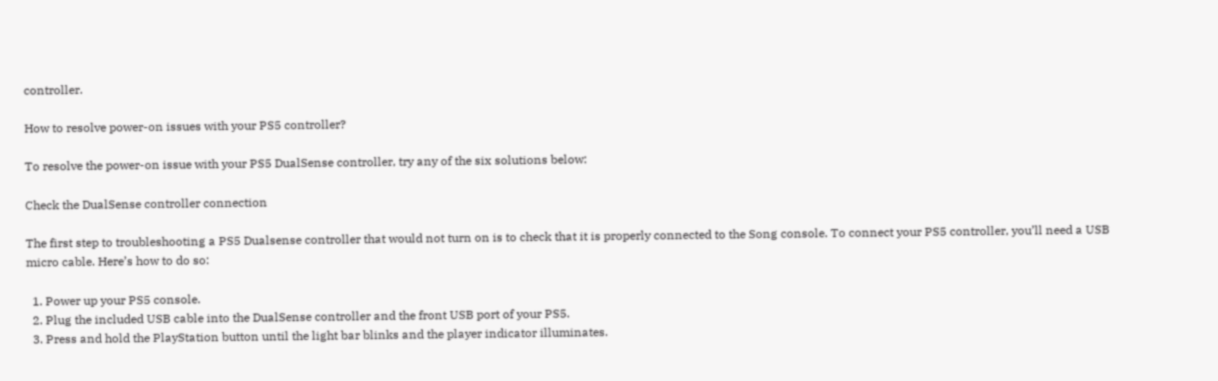controller.

How to resolve power-on issues with your PS5 controller?

To resolve the power-on issue with your PS5 DualSense controller, try any of the six solutions below:

Check the DualSense controller connection

The first step to troubleshooting a PS5 Dualsense controller that would not turn on is to check that it is properly connected to the Song console. To connect your PS5 controller, you’ll need a USB micro cable. Here’s how to do so:

  1. Power up your PS5 console.
  2. Plug the included USB cable into the DualSense controller and the front USB port of your PS5.
  3. Press and hold the PlayStation button until the light bar blinks and the player indicator illuminates.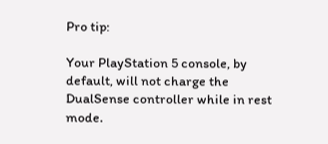Pro tip:

Your PlayStation 5 console, by default, will not charge the DualSense controller while in rest mode.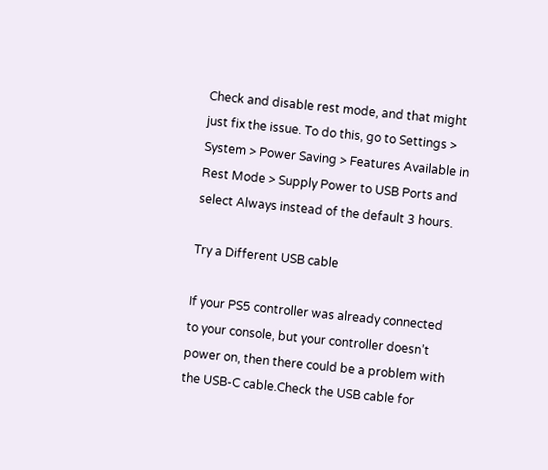Check and disable rest mode, and that might just fix the issue. To do this, go to Settings > System > Power Saving > Features Available in Rest Mode > Supply Power to USB Ports and select Always instead of the default 3 hours.

Try a Different USB cable

If your PS5 controller was already connected to your console, but your controller doesn’t power on, then there could be a problem with the USB-C cable.Check the USB cable for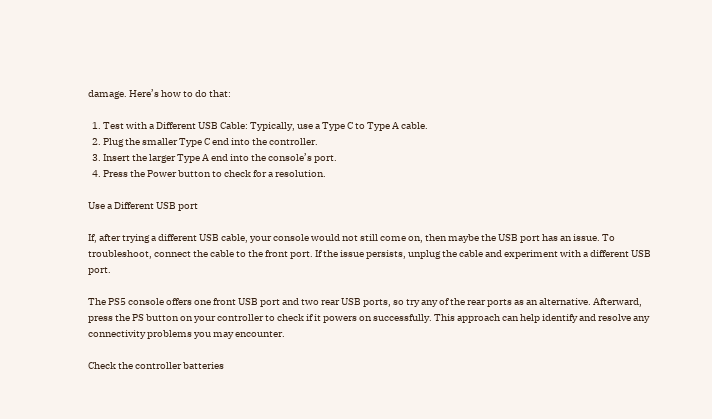damage. Here’s how to do that:

  1. Test with a Different USB Cable: Typically, use a Type C to Type A cable.
  2. Plug the smaller Type C end into the controller.
  3. Insert the larger Type A end into the console’s port.
  4. Press the Power button to check for a resolution.

Use a Different USB port

If, after trying a different USB cable, your console would not still come on, then maybe the USB port has an issue. To troubleshoot, connect the cable to the front port. If the issue persists, unplug the cable and experiment with a different USB port.

The PS5 console offers one front USB port and two rear USB ports, so try any of the rear ports as an alternative. Afterward, press the PS button on your controller to check if it powers on successfully. This approach can help identify and resolve any connectivity problems you may encounter.

Check the controller batteries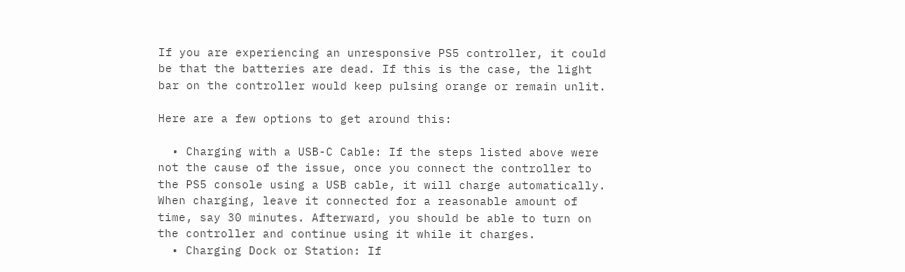If you are experiencing an unresponsive PS5 controller, it could be that the batteries are dead. If this is the case, the light bar on the controller would keep pulsing orange or remain unlit.

Here are a few options to get around this:

  • Charging with a USB-C Cable: If the steps listed above were not the cause of the issue, once you connect the controller to the PS5 console using a USB cable, it will charge automatically. When charging, leave it connected for a reasonable amount of time, say 30 minutes. Afterward, you should be able to turn on the controller and continue using it while it charges.
  • Charging Dock or Station: If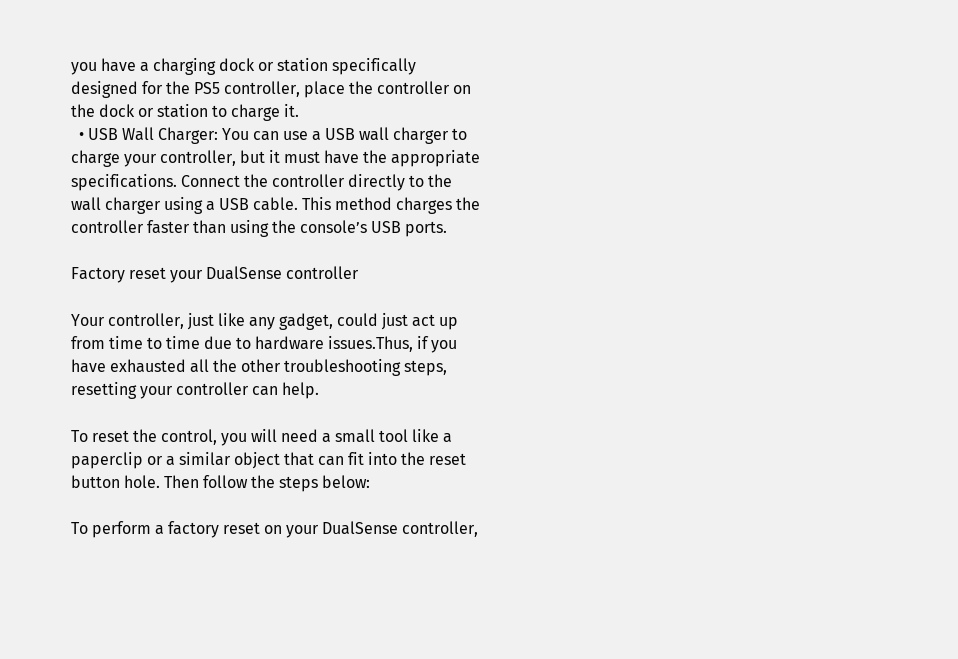you have a charging dock or station specifically designed for the PS5 controller, place the controller on the dock or station to charge it.
  • USB Wall Charger: You can use a USB wall charger to charge your controller, but it must have the appropriate specifications. Connect the controller directly to the wall charger using a USB cable. This method charges the controller faster than using the console’s USB ports.

Factory reset your DualSense controller

Your controller, just like any gadget, could just act up from time to time due to hardware issues.Thus, if you have exhausted all the other troubleshooting steps, resetting your controller can help.

To reset the control, you will need a small tool like a paperclip or a similar object that can fit into the reset button hole. Then follow the steps below:

To perform a factory reset on your DualSense controller,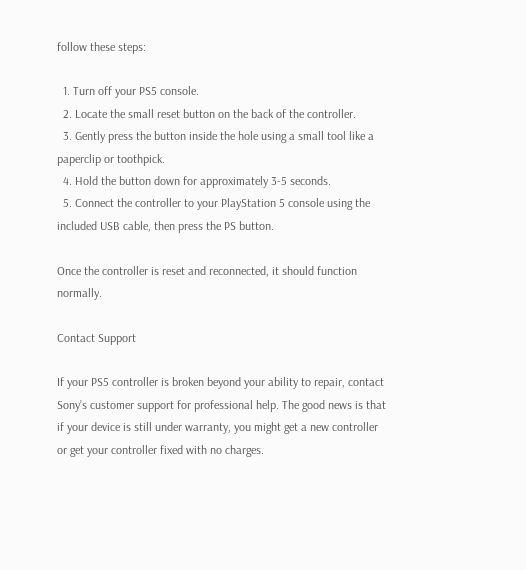follow these steps:

  1. Turn off your PS5 console.
  2. Locate the small reset button on the back of the controller.
  3. Gently press the button inside the hole using a small tool like a paperclip or toothpick.
  4. Hold the button down for approximately 3-5 seconds.
  5. Connect the controller to your PlayStation 5 console using the included USB cable, then press the PS button.

Once the controller is reset and reconnected, it should function normally.

Contact Support

If your PS5 controller is broken beyond your ability to repair, contact Sony’s customer support for professional help. The good news is that if your device is still under warranty, you might get a new controller or get your controller fixed with no charges.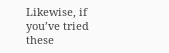Likewise, if you’ve tried these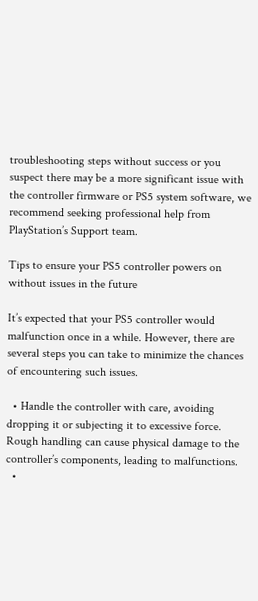troubleshooting steps without success or you suspect there may be a more significant issue with the controller firmware or PS5 system software, we recommend seeking professional help from PlayStation’s Support team.

Tips to ensure your PS5 controller powers on without issues in the future

It’s expected that your PS5 controller would malfunction once in a while. However, there are several steps you can take to minimize the chances of encountering such issues.

  • Handle the controller with care, avoiding dropping it or subjecting it to excessive force. Rough handling can cause physical damage to the controller’s components, leading to malfunctions.
  •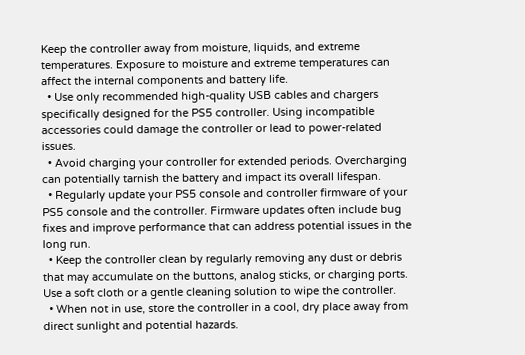Keep the controller away from moisture, liquids, and extreme temperatures. Exposure to moisture and extreme temperatures can affect the internal components and battery life.
  • Use only recommended high-quality USB cables and chargers specifically designed for the PS5 controller. Using incompatible accessories could damage the controller or lead to power-related issues.
  • Avoid charging your controller for extended periods. Overcharging can potentially tarnish the battery and impact its overall lifespan.
  • Regularly update your PS5 console and controller firmware of your PS5 console and the controller. Firmware updates often include bug fixes and improve performance that can address potential issues in the long run.
  • Keep the controller clean by regularly removing any dust or debris that may accumulate on the buttons, analog sticks, or charging ports. Use a soft cloth or a gentle cleaning solution to wipe the controller.
  • When not in use, store the controller in a cool, dry place away from direct sunlight and potential hazards.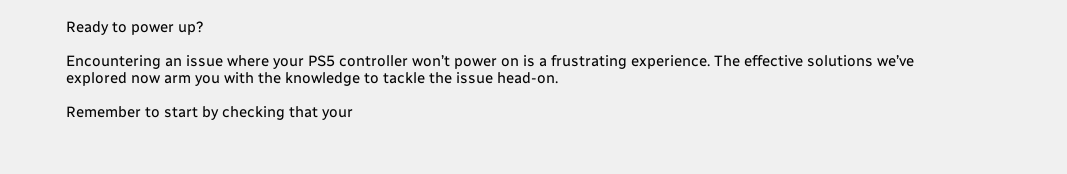Ready to power up?

Encountering an issue where your PS5 controller won’t power on is a frustrating experience. The effective solutions we’ve explored now arm you with the knowledge to tackle the issue head-on.

Remember to start by checking that your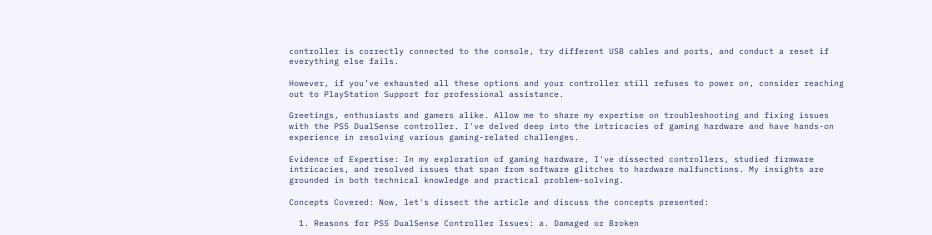controller is correctly connected to the console, try different USB cables and ports, and conduct a reset if everything else fails.

However, if you’ve exhausted all these options and your controller still refuses to power on, consider reaching out to PlayStation Support for professional assistance.

Greetings, enthusiasts and gamers alike. Allow me to share my expertise on troubleshooting and fixing issues with the PS5 DualSense controller. I've delved deep into the intricacies of gaming hardware and have hands-on experience in resolving various gaming-related challenges.

Evidence of Expertise: In my exploration of gaming hardware, I've dissected controllers, studied firmware intricacies, and resolved issues that span from software glitches to hardware malfunctions. My insights are grounded in both technical knowledge and practical problem-solving.

Concepts Covered: Now, let's dissect the article and discuss the concepts presented:

  1. Reasons for PS5 DualSense Controller Issues: a. Damaged or Broken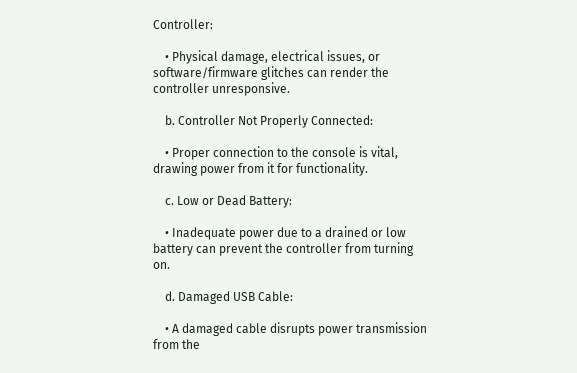Controller:

    • Physical damage, electrical issues, or software/firmware glitches can render the controller unresponsive.

    b. Controller Not Properly Connected:

    • Proper connection to the console is vital, drawing power from it for functionality.

    c. Low or Dead Battery:

    • Inadequate power due to a drained or low battery can prevent the controller from turning on.

    d. Damaged USB Cable:

    • A damaged cable disrupts power transmission from the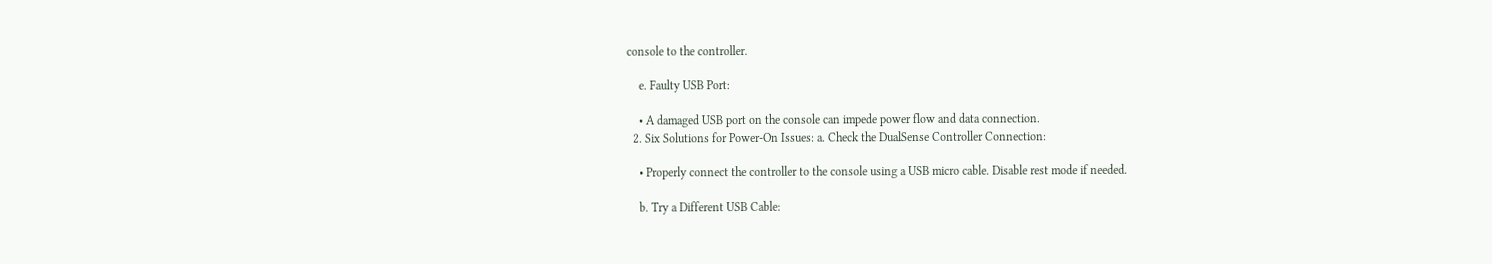console to the controller.

    e. Faulty USB Port:

    • A damaged USB port on the console can impede power flow and data connection.
  2. Six Solutions for Power-On Issues: a. Check the DualSense Controller Connection:

    • Properly connect the controller to the console using a USB micro cable. Disable rest mode if needed.

    b. Try a Different USB Cable: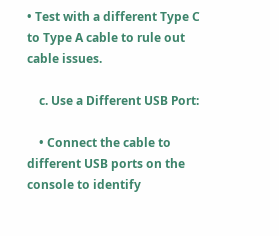• Test with a different Type C to Type A cable to rule out cable issues.

    c. Use a Different USB Port:

    • Connect the cable to different USB ports on the console to identify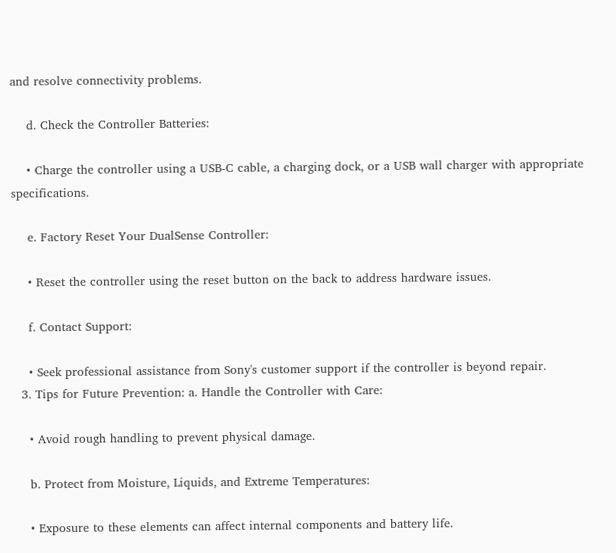and resolve connectivity problems.

    d. Check the Controller Batteries:

    • Charge the controller using a USB-C cable, a charging dock, or a USB wall charger with appropriate specifications.

    e. Factory Reset Your DualSense Controller:

    • Reset the controller using the reset button on the back to address hardware issues.

    f. Contact Support:

    • Seek professional assistance from Sony's customer support if the controller is beyond repair.
  3. Tips for Future Prevention: a. Handle the Controller with Care:

    • Avoid rough handling to prevent physical damage.

    b. Protect from Moisture, Liquids, and Extreme Temperatures:

    • Exposure to these elements can affect internal components and battery life.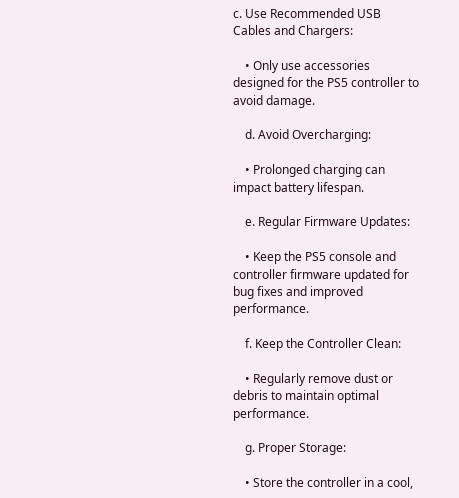c. Use Recommended USB Cables and Chargers:

    • Only use accessories designed for the PS5 controller to avoid damage.

    d. Avoid Overcharging:

    • Prolonged charging can impact battery lifespan.

    e. Regular Firmware Updates:

    • Keep the PS5 console and controller firmware updated for bug fixes and improved performance.

    f. Keep the Controller Clean:

    • Regularly remove dust or debris to maintain optimal performance.

    g. Proper Storage:

    • Store the controller in a cool,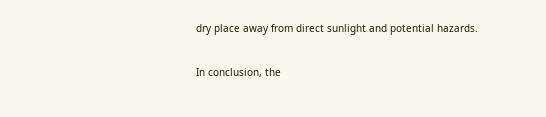dry place away from direct sunlight and potential hazards.

In conclusion, the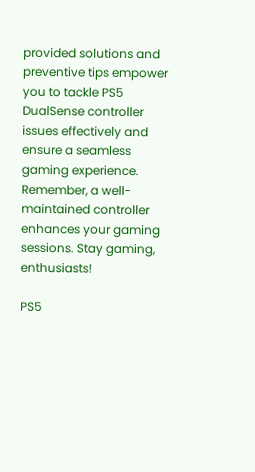provided solutions and preventive tips empower you to tackle PS5 DualSense controller issues effectively and ensure a seamless gaming experience. Remember, a well-maintained controller enhances your gaming sessions. Stay gaming, enthusiasts!

PS5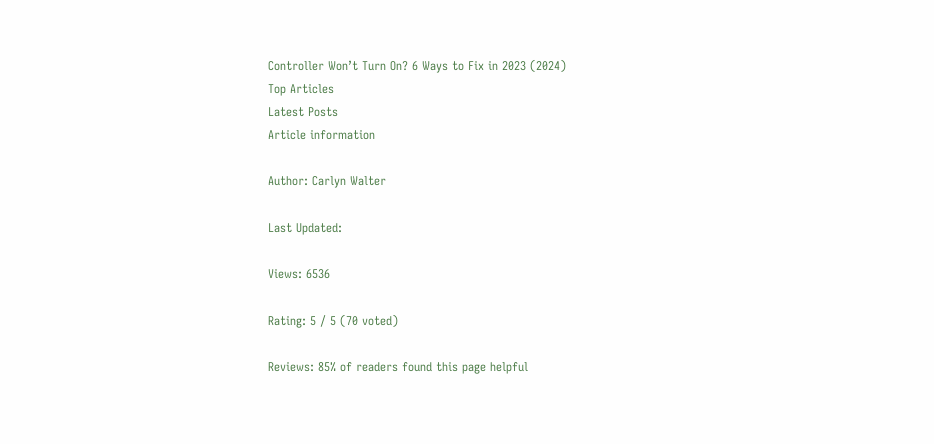Controller Won’t Turn On? 6 Ways to Fix in 2023 (2024)
Top Articles
Latest Posts
Article information

Author: Carlyn Walter

Last Updated:

Views: 6536

Rating: 5 / 5 (70 voted)

Reviews: 85% of readers found this page helpful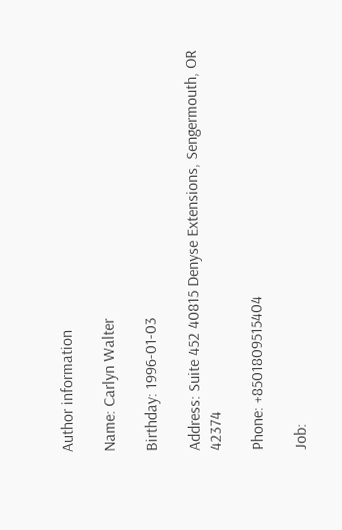Author information

Name: Carlyn Walter

Birthday: 1996-01-03

Address: Suite 452 40815 Denyse Extensions, Sengermouth, OR 42374

Phone: +8501809515404

Job: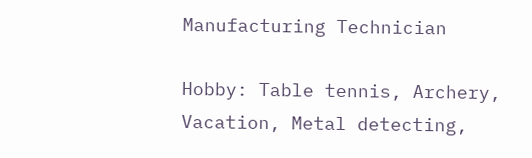Manufacturing Technician

Hobby: Table tennis, Archery, Vacation, Metal detecting,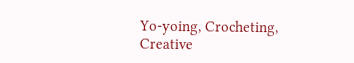Yo-yoing, Crocheting, Creative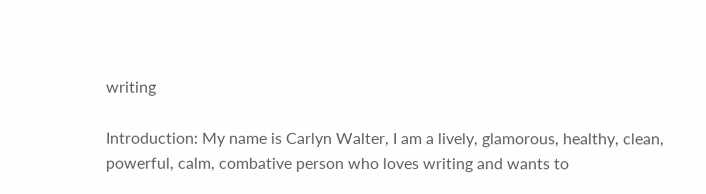writing

Introduction: My name is Carlyn Walter, I am a lively, glamorous, healthy, clean, powerful, calm, combative person who loves writing and wants to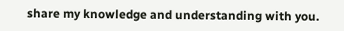share my knowledge and understanding with you.